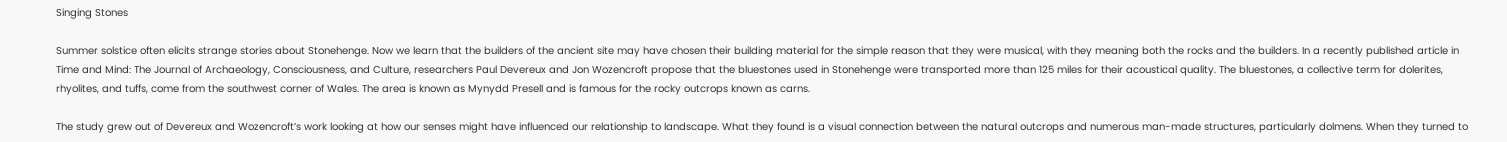Singing Stones

Summer solstice often elicits strange stories about Stonehenge. Now we learn that the builders of the ancient site may have chosen their building material for the simple reason that they were musical, with they meaning both the rocks and the builders. In a recently published article in Time and Mind: The Journal of Archaeology, Consciousness, and Culture, researchers Paul Devereux and Jon Wozencroft propose that the bluestones used in Stonehenge were transported more than 125 miles for their acoustical quality. The bluestones, a collective term for dolerites, rhyolites, and tuffs, come from the southwest corner of Wales. The area is known as Mynydd Presell and is famous for the rocky outcrops known as carns.

The study grew out of Devereux and Wozencroft’s work looking at how our senses might have influenced our relationship to landscape. What they found is a visual connection between the natural outcrops and numerous man-made structures, particularly dolmens. When they turned to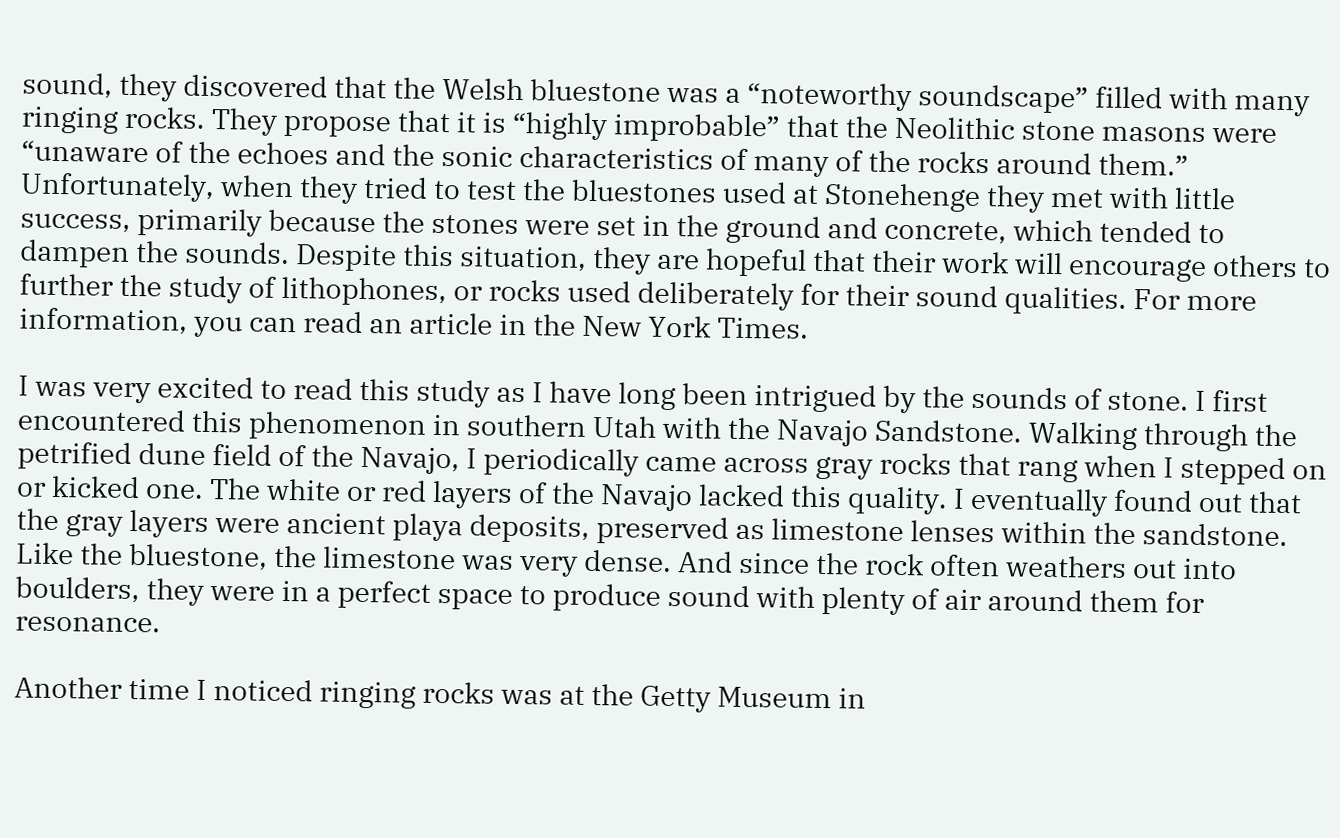sound, they discovered that the Welsh bluestone was a “noteworthy soundscape” filled with many ringing rocks. They propose that it is “highly improbable” that the Neolithic stone masons were “unaware of the echoes and the sonic characteristics of many of the rocks around them.” Unfortunately, when they tried to test the bluestones used at Stonehenge they met with little success, primarily because the stones were set in the ground and concrete, which tended to dampen the sounds. Despite this situation, they are hopeful that their work will encourage others to further the study of lithophones, or rocks used deliberately for their sound qualities. For more information, you can read an article in the New York Times.

I was very excited to read this study as I have long been intrigued by the sounds of stone. I first encountered this phenomenon in southern Utah with the Navajo Sandstone. Walking through the petrified dune field of the Navajo, I periodically came across gray rocks that rang when I stepped on or kicked one. The white or red layers of the Navajo lacked this quality. I eventually found out that the gray layers were ancient playa deposits, preserved as limestone lenses within the sandstone. Like the bluestone, the limestone was very dense. And since the rock often weathers out into boulders, they were in a perfect space to produce sound with plenty of air around them for resonance.

Another time I noticed ringing rocks was at the Getty Museum in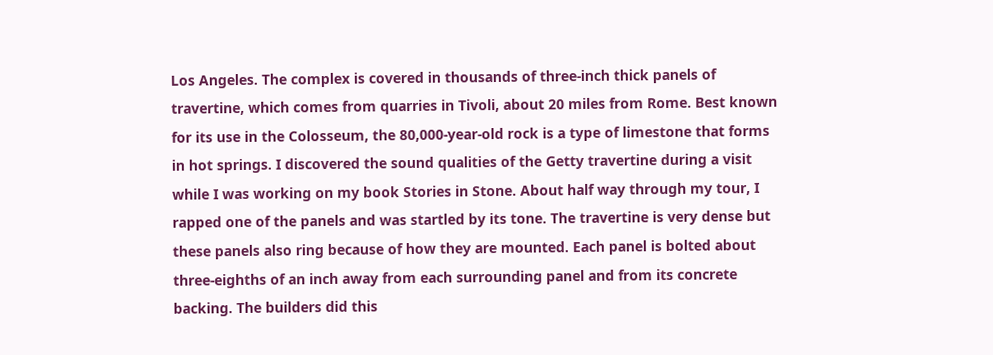Los Angeles. The complex is covered in thousands of three-inch thick panels of travertine, which comes from quarries in Tivoli, about 20 miles from Rome. Best known for its use in the Colosseum, the 80,000-year-old rock is a type of limestone that forms in hot springs. I discovered the sound qualities of the Getty travertine during a visit while I was working on my book Stories in Stone. About half way through my tour, I rapped one of the panels and was startled by its tone. The travertine is very dense but these panels also ring because of how they are mounted. Each panel is bolted about three-eighths of an inch away from each surrounding panel and from its concrete backing. The builders did this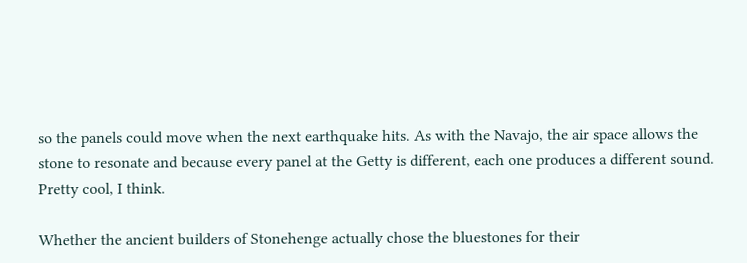so the panels could move when the next earthquake hits. As with the Navajo, the air space allows the stone to resonate and because every panel at the Getty is different, each one produces a different sound. Pretty cool, I think.

Whether the ancient builders of Stonehenge actually chose the bluestones for their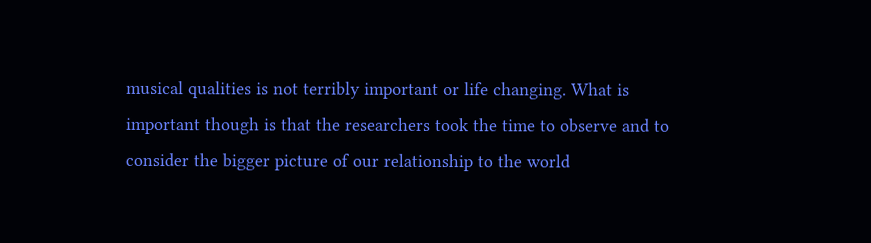musical qualities is not terribly important or life changing. What is important though is that the researchers took the time to observe and to consider the bigger picture of our relationship to the world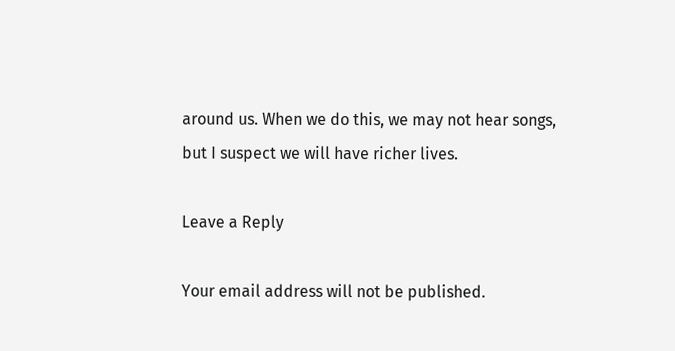around us. When we do this, we may not hear songs, but I suspect we will have richer lives.

Leave a Reply

Your email address will not be published.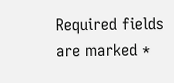Required fields are marked *